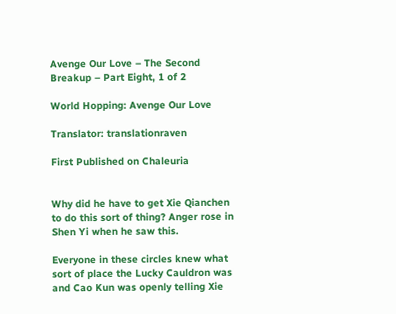Avenge Our Love – The Second Breakup – Part Eight, 1 of 2

World Hopping: Avenge Our Love

Translator: translationraven

First Published on Chaleuria


Why did he have to get Xie Qianchen to do this sort of thing? Anger rose in Shen Yi when he saw this.

Everyone in these circles knew what sort of place the Lucky Cauldron was and Cao Kun was openly telling Xie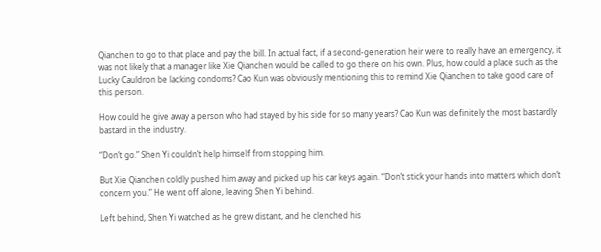Qianchen to go to that place and pay the bill. In actual fact, if a second-generation heir were to really have an emergency, it was not likely that a manager like Xie Qianchen would be called to go there on his own. Plus, how could a place such as the Lucky Cauldron be lacking condoms? Cao Kun was obviously mentioning this to remind Xie Qianchen to take good care of this person.

How could he give away a person who had stayed by his side for so many years? Cao Kun was definitely the most bastardly bastard in the industry.

“Don’t go.” Shen Yi couldn’t help himself from stopping him.

But Xie Qianchen coldly pushed him away and picked up his car keys again. “Don’t stick your hands into matters which don’t concern you.” He went off alone, leaving Shen Yi behind.

Left behind, Shen Yi watched as he grew distant, and he clenched his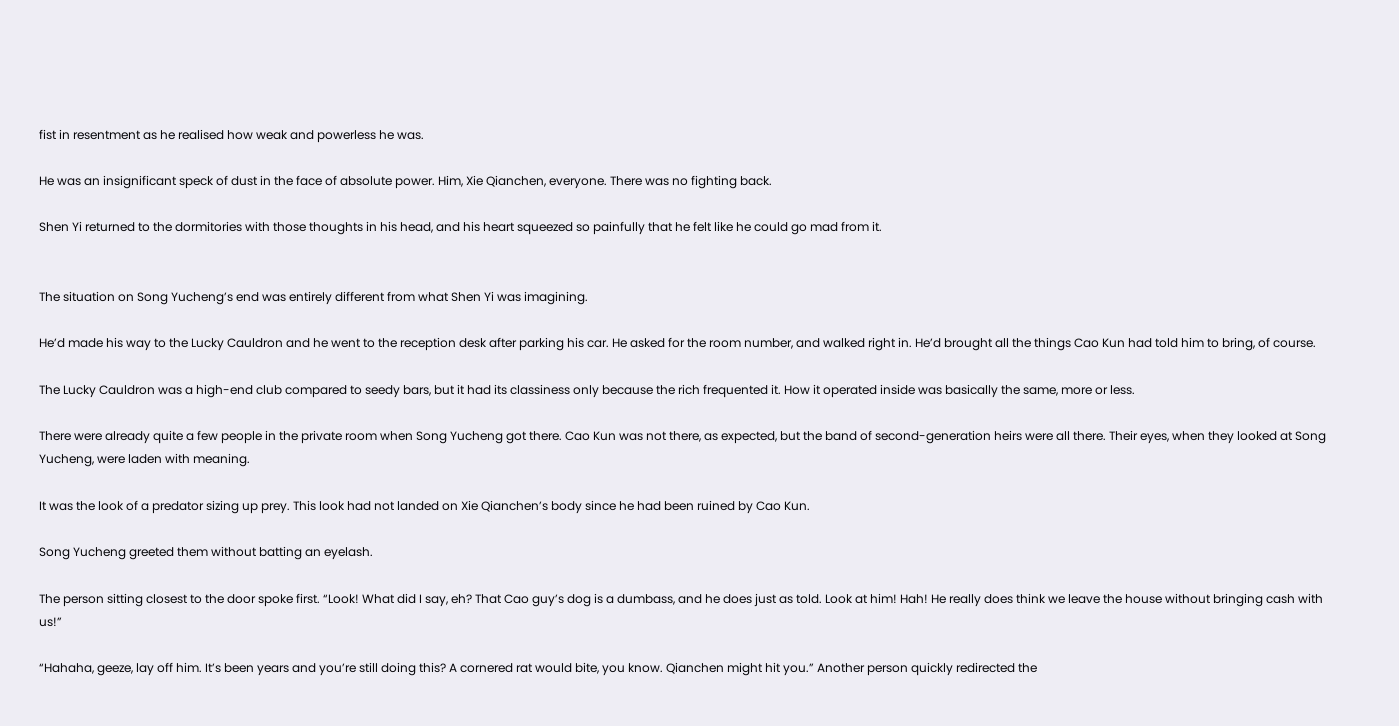fist in resentment as he realised how weak and powerless he was.

He was an insignificant speck of dust in the face of absolute power. Him, Xie Qianchen, everyone. There was no fighting back.

Shen Yi returned to the dormitories with those thoughts in his head, and his heart squeezed so painfully that he felt like he could go mad from it.


The situation on Song Yucheng’s end was entirely different from what Shen Yi was imagining.

He’d made his way to the Lucky Cauldron and he went to the reception desk after parking his car. He asked for the room number, and walked right in. He’d brought all the things Cao Kun had told him to bring, of course.

The Lucky Cauldron was a high-end club compared to seedy bars, but it had its classiness only because the rich frequented it. How it operated inside was basically the same, more or less.

There were already quite a few people in the private room when Song Yucheng got there. Cao Kun was not there, as expected, but the band of second-generation heirs were all there. Their eyes, when they looked at Song Yucheng, were laden with meaning.

It was the look of a predator sizing up prey. This look had not landed on Xie Qianchen’s body since he had been ruined by Cao Kun.

Song Yucheng greeted them without batting an eyelash.

The person sitting closest to the door spoke first. “Look! What did I say, eh? That Cao guy’s dog is a dumbass, and he does just as told. Look at him! Hah! He really does think we leave the house without bringing cash with us!”

“Hahaha, geeze, lay off him. It’s been years and you’re still doing this? A cornered rat would bite, you know. Qianchen might hit you.” Another person quickly redirected the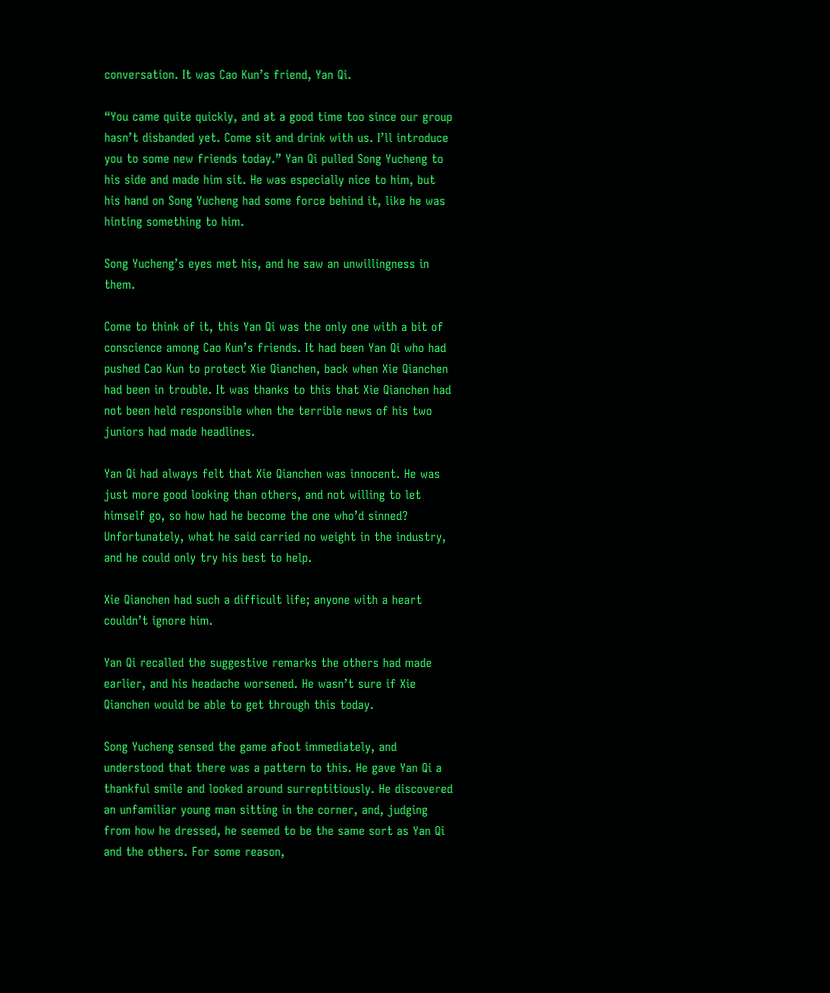conversation. It was Cao Kun’s friend, Yan Qi.

“You came quite quickly, and at a good time too since our group hasn’t disbanded yet. Come sit and drink with us. I’ll introduce you to some new friends today.” Yan Qi pulled Song Yucheng to his side and made him sit. He was especially nice to him, but his hand on Song Yucheng had some force behind it, like he was hinting something to him.

Song Yucheng’s eyes met his, and he saw an unwillingness in them.

Come to think of it, this Yan Qi was the only one with a bit of conscience among Cao Kun’s friends. It had been Yan Qi who had pushed Cao Kun to protect Xie Qianchen, back when Xie Qianchen had been in trouble. It was thanks to this that Xie Qianchen had not been held responsible when the terrible news of his two juniors had made headlines.

Yan Qi had always felt that Xie Qianchen was innocent. He was just more good looking than others, and not willing to let himself go, so how had he become the one who’d sinned? Unfortunately, what he said carried no weight in the industry, and he could only try his best to help.

Xie Qianchen had such a difficult life; anyone with a heart couldn’t ignore him.

Yan Qi recalled the suggestive remarks the others had made earlier, and his headache worsened. He wasn’t sure if Xie Qianchen would be able to get through this today.

Song Yucheng sensed the game afoot immediately, and understood that there was a pattern to this. He gave Yan Qi a thankful smile and looked around surreptitiously. He discovered an unfamiliar young man sitting in the corner, and, judging from how he dressed, he seemed to be the same sort as Yan Qi and the others. For some reason,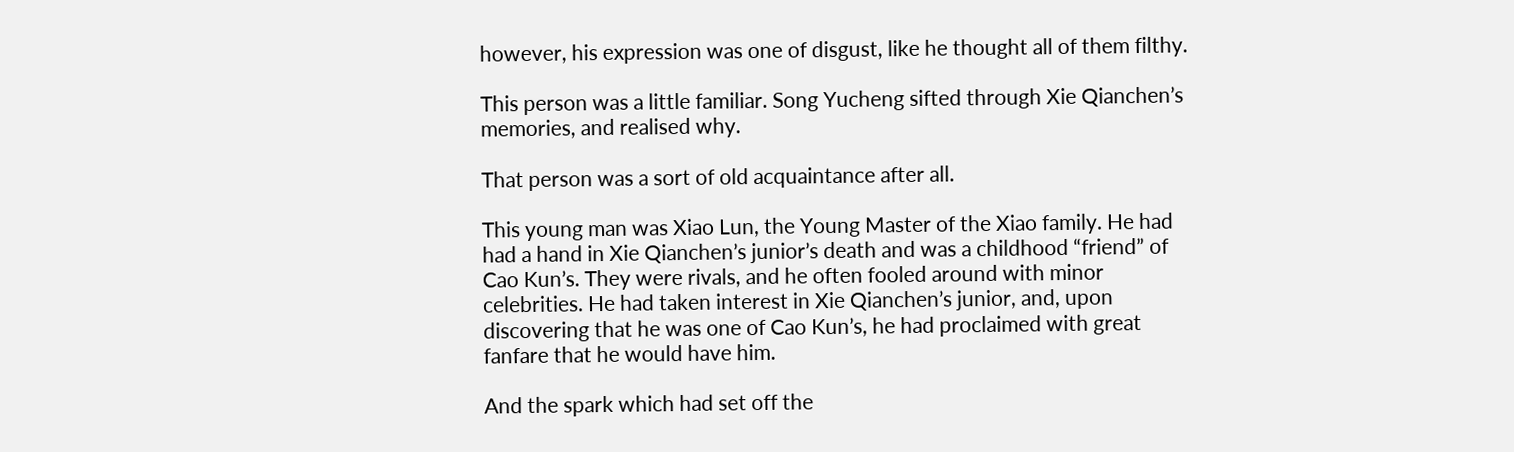however, his expression was one of disgust, like he thought all of them filthy.

This person was a little familiar. Song Yucheng sifted through Xie Qianchen’s memories, and realised why.

That person was a sort of old acquaintance after all.

This young man was Xiao Lun, the Young Master of the Xiao family. He had had a hand in Xie Qianchen’s junior’s death and was a childhood “friend” of Cao Kun’s. They were rivals, and he often fooled around with minor celebrities. He had taken interest in Xie Qianchen’s junior, and, upon discovering that he was one of Cao Kun’s, he had proclaimed with great fanfare that he would have him.

And the spark which had set off the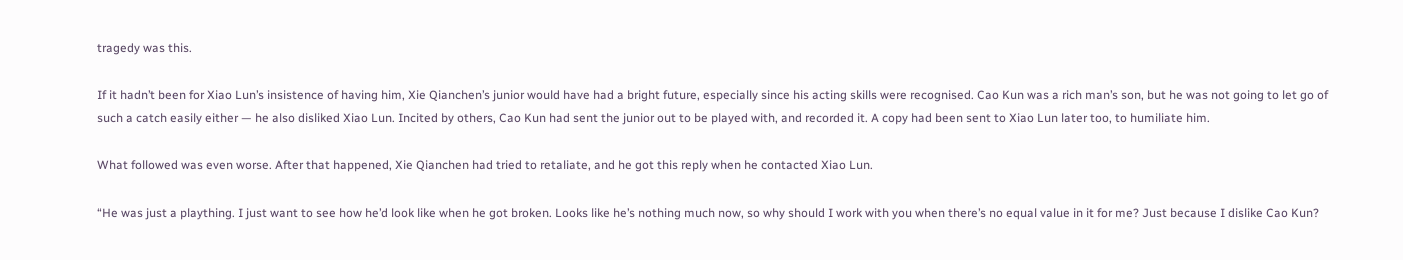tragedy was this.

If it hadn’t been for Xiao Lun’s insistence of having him, Xie Qianchen’s junior would have had a bright future, especially since his acting skills were recognised. Cao Kun was a rich man’s son, but he was not going to let go of such a catch easily either — he also disliked Xiao Lun. Incited by others, Cao Kun had sent the junior out to be played with, and recorded it. A copy had been sent to Xiao Lun later too, to humiliate him.

What followed was even worse. After that happened, Xie Qianchen had tried to retaliate, and he got this reply when he contacted Xiao Lun.

“He was just a plaything. I just want to see how he’d look like when he got broken. Looks like he’s nothing much now, so why should I work with you when there’s no equal value in it for me? Just because I dislike Cao Kun?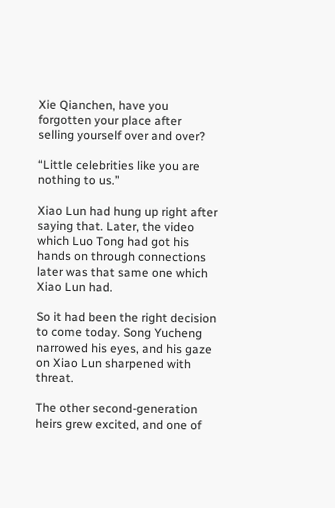Xie Qianchen, have you forgotten your place after selling yourself over and over?

“Little celebrities like you are nothing to us.”

Xiao Lun had hung up right after saying that. Later, the video which Luo Tong had got his hands on through connections later was that same one which Xiao Lun had.

So it had been the right decision to come today. Song Yucheng narrowed his eyes, and his gaze on Xiao Lun sharpened with threat.

The other second-generation heirs grew excited, and one of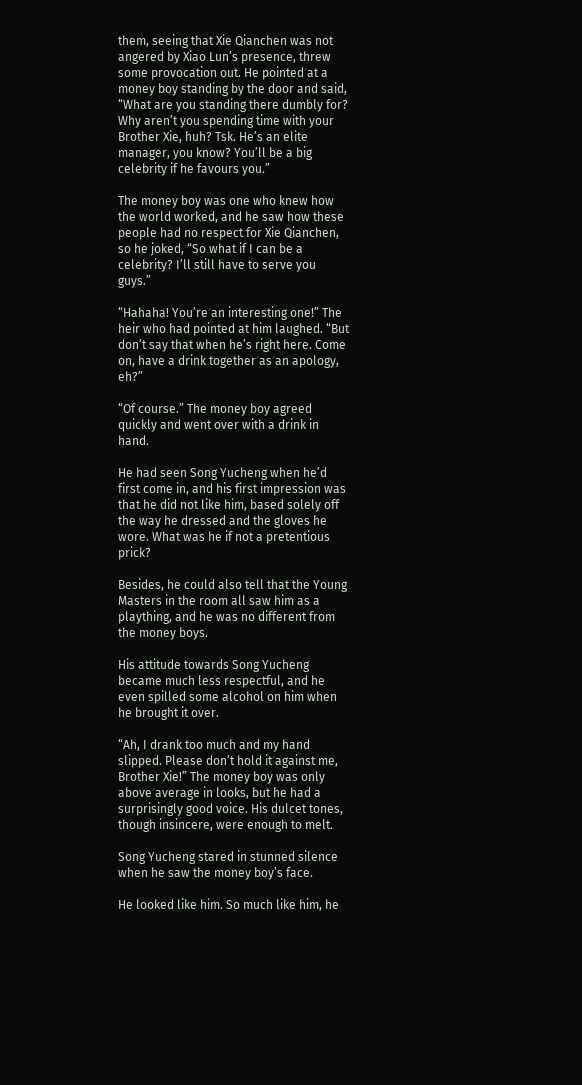them, seeing that Xie Qianchen was not angered by Xiao Lun’s presence, threw some provocation out. He pointed at a money boy standing by the door and said, “What are you standing there dumbly for? Why aren’t you spending time with your Brother Xie, huh? Tsk. He’s an elite manager, you know? You’ll be a big celebrity if he favours you.”

The money boy was one who knew how the world worked, and he saw how these people had no respect for Xie Qianchen, so he joked, “So what if I can be a celebrity? I’ll still have to serve you guys.”

“Hahaha! You’re an interesting one!” The heir who had pointed at him laughed. “But don’t say that when he’s right here. Come on, have a drink together as an apology, eh?”

“Of course.” The money boy agreed quickly and went over with a drink in hand.

He had seen Song Yucheng when he’d first come in, and his first impression was that he did not like him, based solely off the way he dressed and the gloves he wore. What was he if not a pretentious prick?

Besides, he could also tell that the Young Masters in the room all saw him as a plaything, and he was no different from the money boys.

His attitude towards Song Yucheng became much less respectful, and he even spilled some alcohol on him when he brought it over.

“Ah, I drank too much and my hand slipped. Please don’t hold it against me, Brother Xie!” The money boy was only above average in looks, but he had a surprisingly good voice. His dulcet tones, though insincere, were enough to melt.

Song Yucheng stared in stunned silence when he saw the money boy’s face.

He looked like him. So much like him, he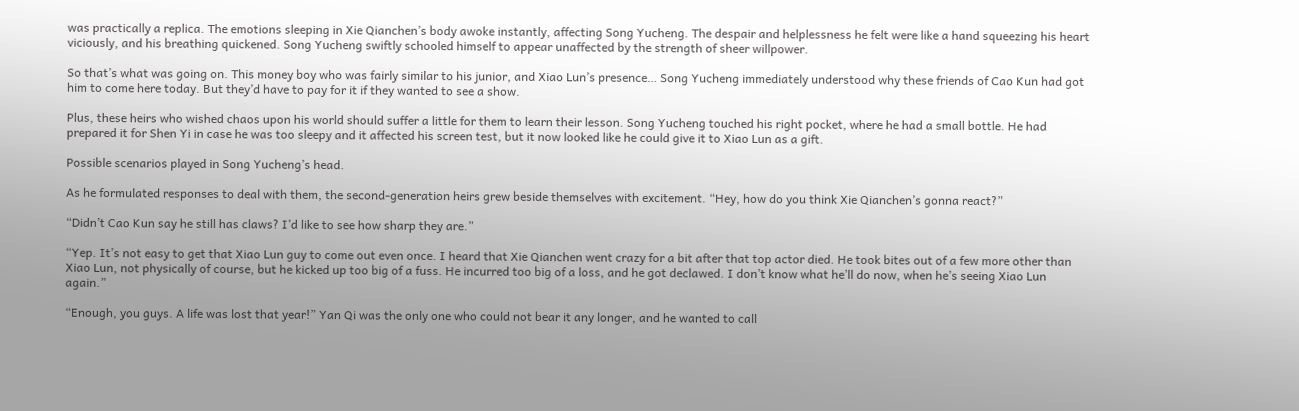was practically a replica. The emotions sleeping in Xie Qianchen’s body awoke instantly, affecting Song Yucheng. The despair and helplessness he felt were like a hand squeezing his heart viciously, and his breathing quickened. Song Yucheng swiftly schooled himself to appear unaffected by the strength of sheer willpower.

So that’s what was going on. This money boy who was fairly similar to his junior, and Xiao Lun’s presence… Song Yucheng immediately understood why these friends of Cao Kun had got him to come here today. But they’d have to pay for it if they wanted to see a show.

Plus, these heirs who wished chaos upon his world should suffer a little for them to learn their lesson. Song Yucheng touched his right pocket, where he had a small bottle. He had prepared it for Shen Yi in case he was too sleepy and it affected his screen test, but it now looked like he could give it to Xiao Lun as a gift.

Possible scenarios played in Song Yucheng’s head.

As he formulated responses to deal with them, the second-generation heirs grew beside themselves with excitement. “Hey, how do you think Xie Qianchen’s gonna react?”

“Didn’t Cao Kun say he still has claws? I’d like to see how sharp they are.”

“Yep. It’s not easy to get that Xiao Lun guy to come out even once. I heard that Xie Qianchen went crazy for a bit after that top actor died. He took bites out of a few more other than Xiao Lun, not physically of course, but he kicked up too big of a fuss. He incurred too big of a loss, and he got declawed. I don’t know what he’ll do now, when he’s seeing Xiao Lun again.”

“Enough, you guys. A life was lost that year!” Yan Qi was the only one who could not bear it any longer, and he wanted to call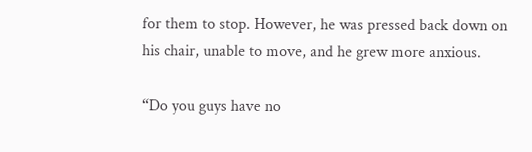for them to stop. However, he was pressed back down on his chair, unable to move, and he grew more anxious.

“Do you guys have no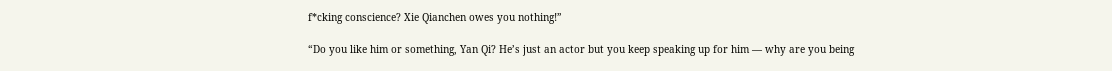f*cking conscience? Xie Qianchen owes you nothing!”

“Do you like him or something, Yan Qi? He’s just an actor but you keep speaking up for him — why are you being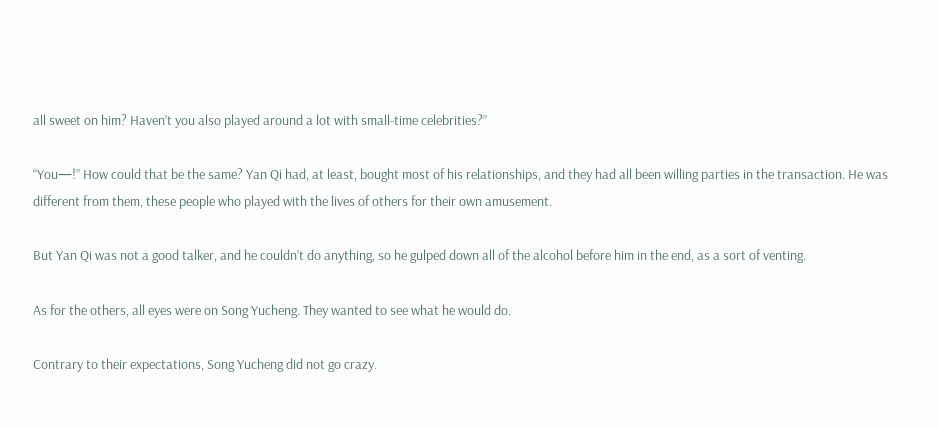all sweet on him? Haven’t you also played around a lot with small-time celebrities?”

“You—!” How could that be the same? Yan Qi had, at least, bought most of his relationships, and they had all been willing parties in the transaction. He was different from them, these people who played with the lives of others for their own amusement.

But Yan Qi was not a good talker, and he couldn’t do anything, so he gulped down all of the alcohol before him in the end, as a sort of venting.

As for the others, all eyes were on Song Yucheng. They wanted to see what he would do.

Contrary to their expectations, Song Yucheng did not go crazy.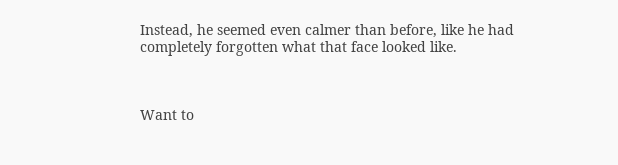Instead, he seemed even calmer than before, like he had completely forgotten what that face looked like.



Want to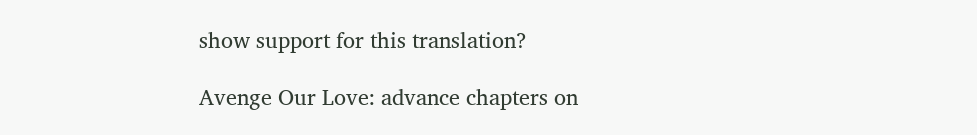show support for this translation?

Avenge Our Love: advance chapters on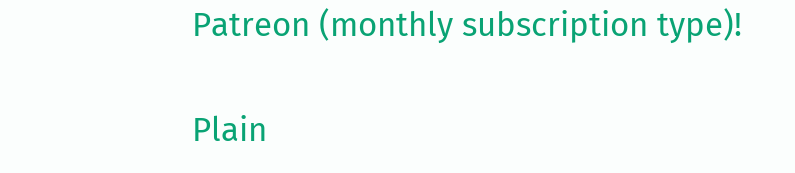Patreon (monthly subscription type)!

Plain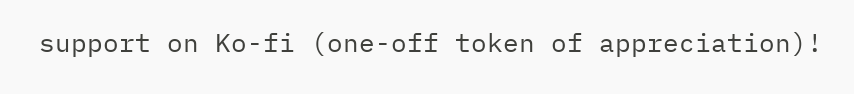support on Ko-fi (one-off token of appreciation)!